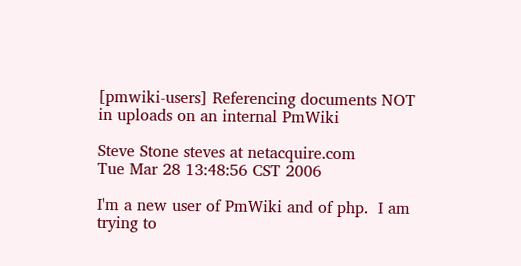[pmwiki-users] Referencing documents NOT in uploads on an internal PmWiki

Steve Stone steves at netacquire.com
Tue Mar 28 13:48:56 CST 2006

I'm a new user of PmWiki and of php.  I am trying to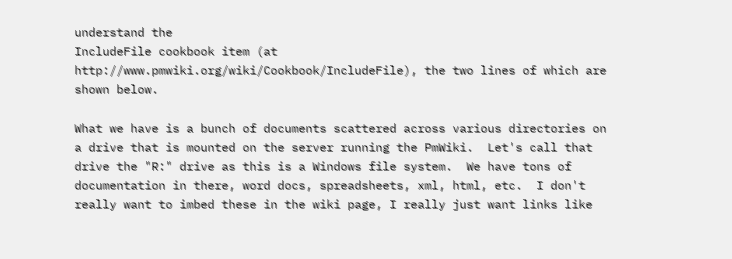understand the
IncludeFile cookbook item (at
http://www.pmwiki.org/wiki/Cookbook/IncludeFile), the two lines of which are
shown below.

What we have is a bunch of documents scattered across various directories on
a drive that is mounted on the server running the PmWiki.  Let's call that
drive the "R:" drive as this is a Windows file system.  We have tons of
documentation in there, word docs, spreadsheets, xml, html, etc.  I don't
really want to imbed these in the wiki page, I really just want links like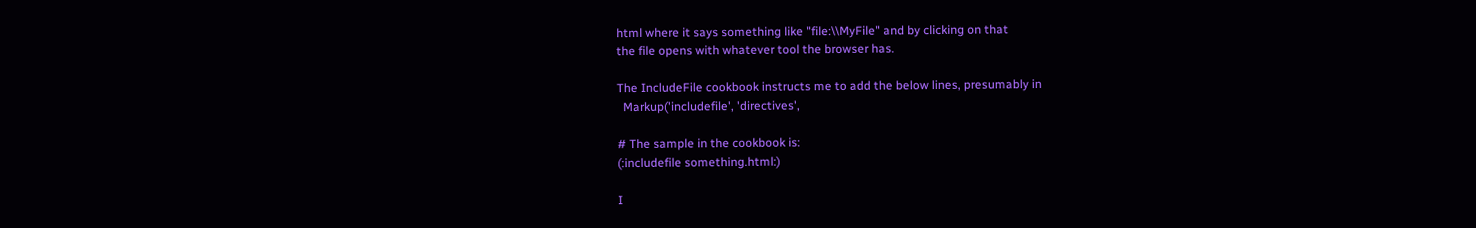html where it says something like "file:\\MyFile" and by clicking on that
the file opens with whatever tool the browser has.

The IncludeFile cookbook instructs me to add the below lines, presumably in
  Markup('includefile', 'directives',

# The sample in the cookbook is:
(:includefile something.html:)

I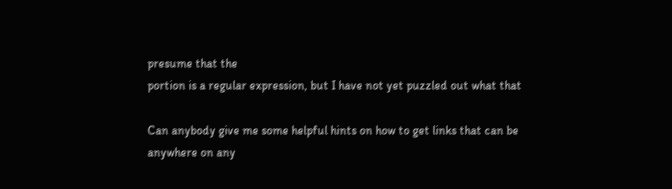presume that the
portion is a regular expression, but I have not yet puzzled out what that

Can anybody give me some helpful hints on how to get links that can be
anywhere on any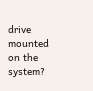drive mounted on the system?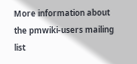More information about the pmwiki-users mailing list